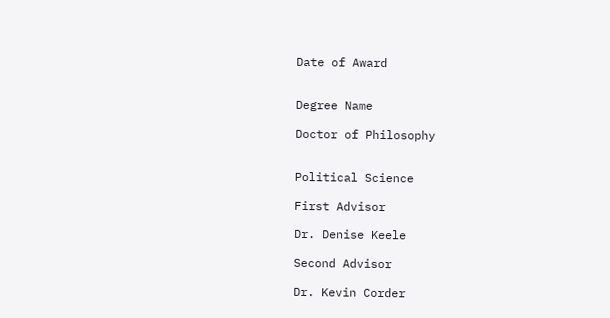Date of Award


Degree Name

Doctor of Philosophy


Political Science

First Advisor

Dr. Denise Keele

Second Advisor

Dr. Kevin Corder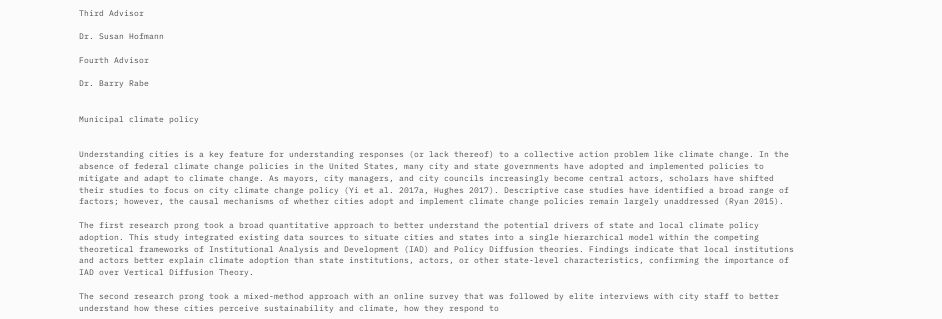Third Advisor

Dr. Susan Hofmann

Fourth Advisor

Dr. Barry Rabe


Municipal climate policy


Understanding cities is a key feature for understanding responses (or lack thereof) to a collective action problem like climate change. In the absence of federal climate change policies in the United States, many city and state governments have adopted and implemented policies to mitigate and adapt to climate change. As mayors, city managers, and city councils increasingly become central actors, scholars have shifted their studies to focus on city climate change policy (Yi et al. 2017a, Hughes 2017). Descriptive case studies have identified a broad range of factors; however, the causal mechanisms of whether cities adopt and implement climate change policies remain largely unaddressed (Ryan 2015).

The first research prong took a broad quantitative approach to better understand the potential drivers of state and local climate policy adoption. This study integrated existing data sources to situate cities and states into a single hierarchical model within the competing theoretical frameworks of Institutional Analysis and Development (IAD) and Policy Diffusion theories. Findings indicate that local institutions and actors better explain climate adoption than state institutions, actors, or other state-level characteristics, confirming the importance of IAD over Vertical Diffusion Theory.

The second research prong took a mixed-method approach with an online survey that was followed by elite interviews with city staff to better understand how these cities perceive sustainability and climate, how they respond to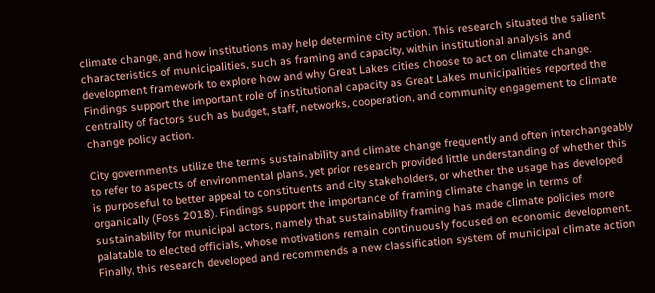climate change, and how institutions may help determine city action. This research situated the salient characteristics of municipalities, such as framing and capacity, within institutional analysis and development framework to explore how and why Great Lakes cities choose to act on climate change. Findings support the important role of institutional capacity as Great Lakes municipalities reported the centrality of factors such as budget, staff, networks, cooperation, and community engagement to climate change policy action.

City governments utilize the terms sustainability and climate change frequently and often interchangeably to refer to aspects of environmental plans, yet prior research provided little understanding of whether this is purposeful to better appeal to constituents and city stakeholders, or whether the usage has developed organically (Foss 2018). Findings support the importance of framing climate change in terms of sustainability for municipal actors, namely that sustainability framing has made climate policies more palatable to elected officials, whose motivations remain continuously focused on economic development. Finally, this research developed and recommends a new classification system of municipal climate action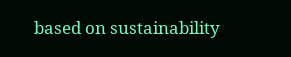based on sustainability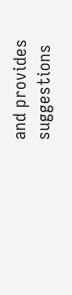and provides suggestions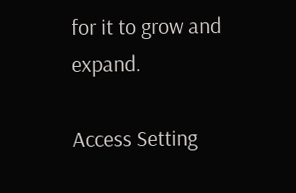for it to grow and expand.

Access Setting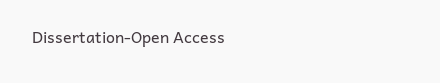Dissertation-Open Access